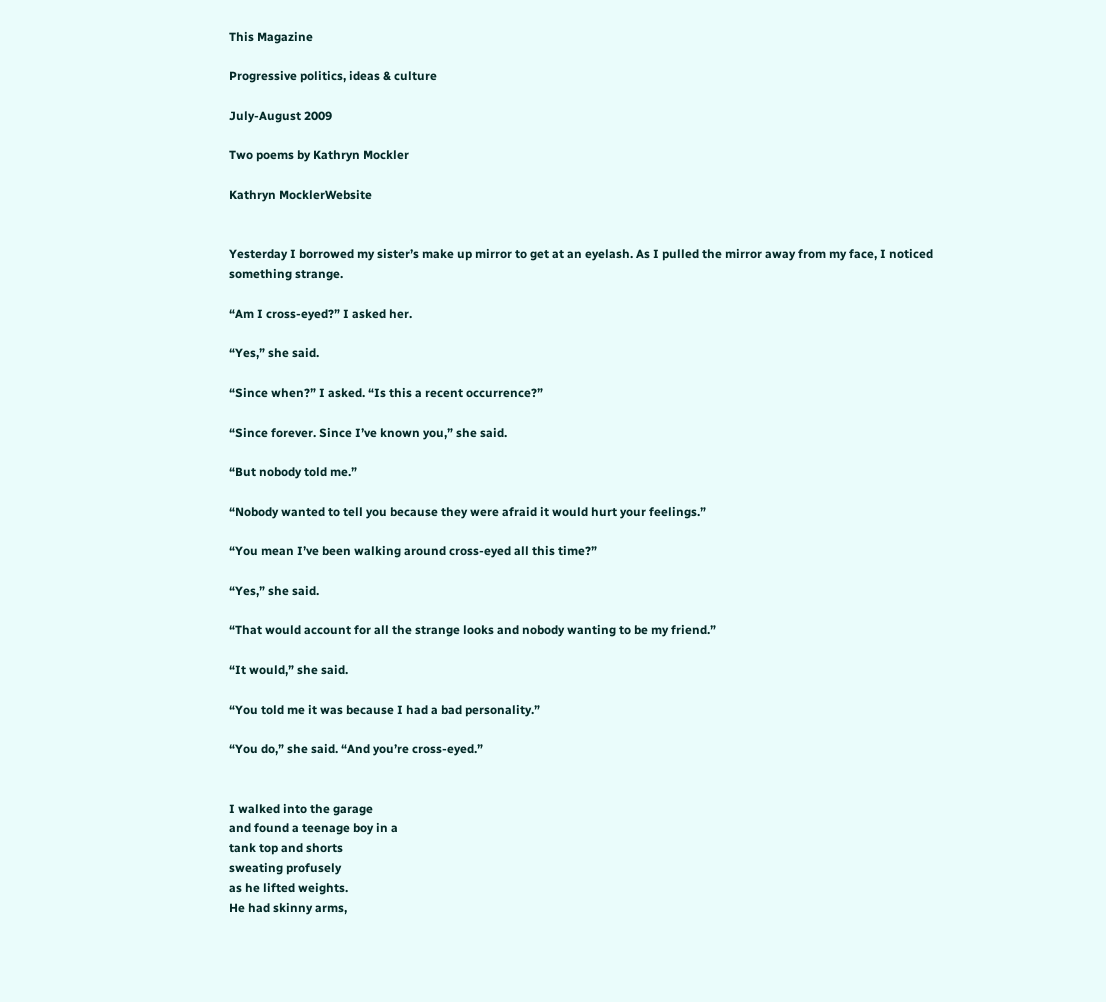This Magazine

Progressive politics, ideas & culture

July-August 2009

Two poems by Kathryn Mockler

Kathryn MocklerWebsite


Yesterday I borrowed my sister’s make up mirror to get at an eyelash. As I pulled the mirror away from my face, I noticed something strange.

“Am I cross-eyed?” I asked her.

“Yes,” she said.

“Since when?” I asked. “Is this a recent occurrence?”

“Since forever. Since I’ve known you,” she said.

“But nobody told me.”

“Nobody wanted to tell you because they were afraid it would hurt your feelings.”

“You mean I’ve been walking around cross-eyed all this time?”

“Yes,” she said.

“That would account for all the strange looks and nobody wanting to be my friend.”

“It would,” she said.

“You told me it was because I had a bad personality.”

“You do,” she said. “And you’re cross-eyed.”


I walked into the garage
and found a teenage boy in a
tank top and shorts
sweating profusely
as he lifted weights.
He had skinny arms,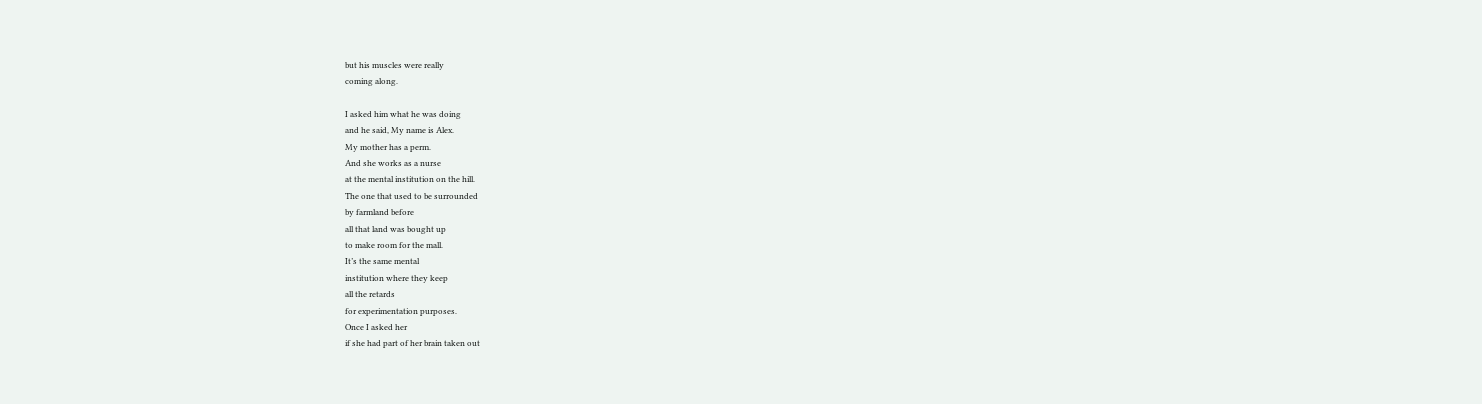but his muscles were really
coming along.

I asked him what he was doing
and he said, My name is Alex.
My mother has a perm.
And she works as a nurse
at the mental institution on the hill.
The one that used to be surrounded
by farmland before
all that land was bought up
to make room for the mall.
It’s the same mental
institution where they keep
all the retards
for experimentation purposes.
Once I asked her
if she had part of her brain taken out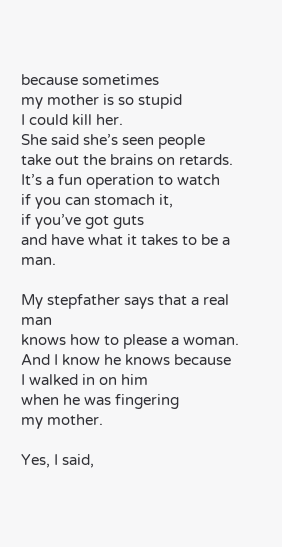because sometimes
my mother is so stupid
I could kill her.
She said she’s seen people
take out the brains on retards.
It’s a fun operation to watch
if you can stomach it,
if you’ve got guts
and have what it takes to be a man.

My stepfather says that a real man
knows how to please a woman.
And I know he knows because
I walked in on him
when he was fingering
my mother.

Yes, I said,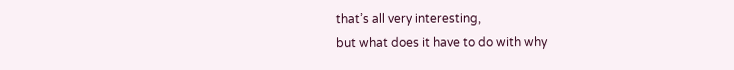that’s all very interesting,
but what does it have to do with why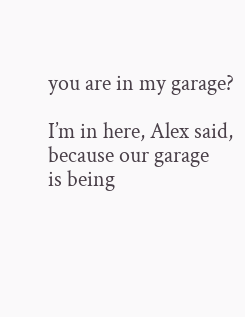you are in my garage?

I’m in here, Alex said,
because our garage
is being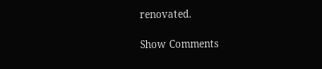renovated.

Show Comments